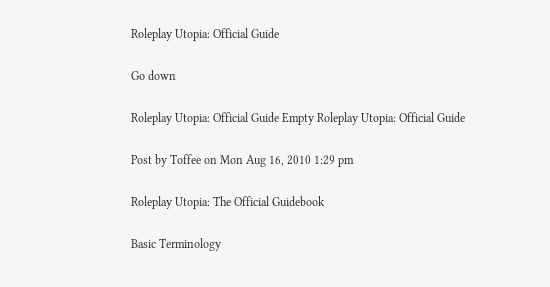Roleplay Utopia: Official Guide

Go down

Roleplay Utopia: Official Guide Empty Roleplay Utopia: Official Guide

Post by Toffee on Mon Aug 16, 2010 1:29 pm

Roleplay Utopia: The Official Guidebook

Basic Terminology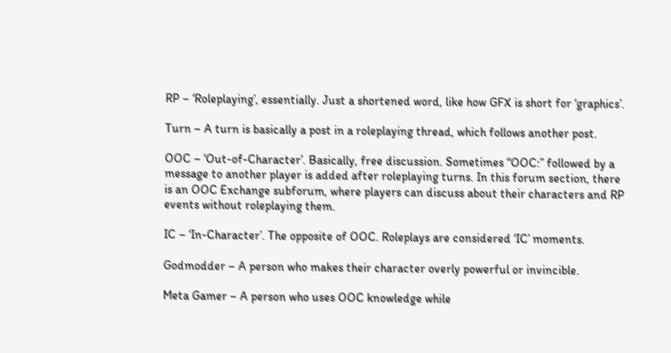RP – ‘Roleplaying’, essentially. Just a shortened word, like how GFX is short for ‘graphics’.

Turn – A turn is basically a post in a roleplaying thread, which follows another post.

OOC – ‘Out-of-Character’. Basically, free discussion. Sometimes “OOC:” followed by a message to another player is added after roleplaying turns. In this forum section, there is an OOC Exchange subforum, where players can discuss about their characters and RP events without roleplaying them.

IC – ‘In-Character’. The opposite of OOC. Roleplays are considered ‘IC’ moments.

Godmodder – A person who makes their character overly powerful or invincible.

Meta Gamer – A person who uses OOC knowledge while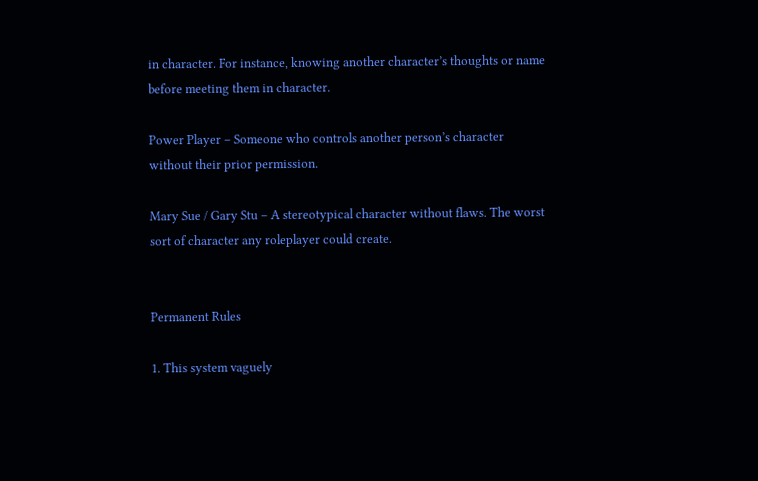in character. For instance, knowing another character’s thoughts or name before meeting them in character.

Power Player – Someone who controls another person’s character without their prior permission.

Mary Sue / Gary Stu – A stereotypical character without flaws. The worst sort of character any roleplayer could create.


Permanent Rules

1. This system vaguely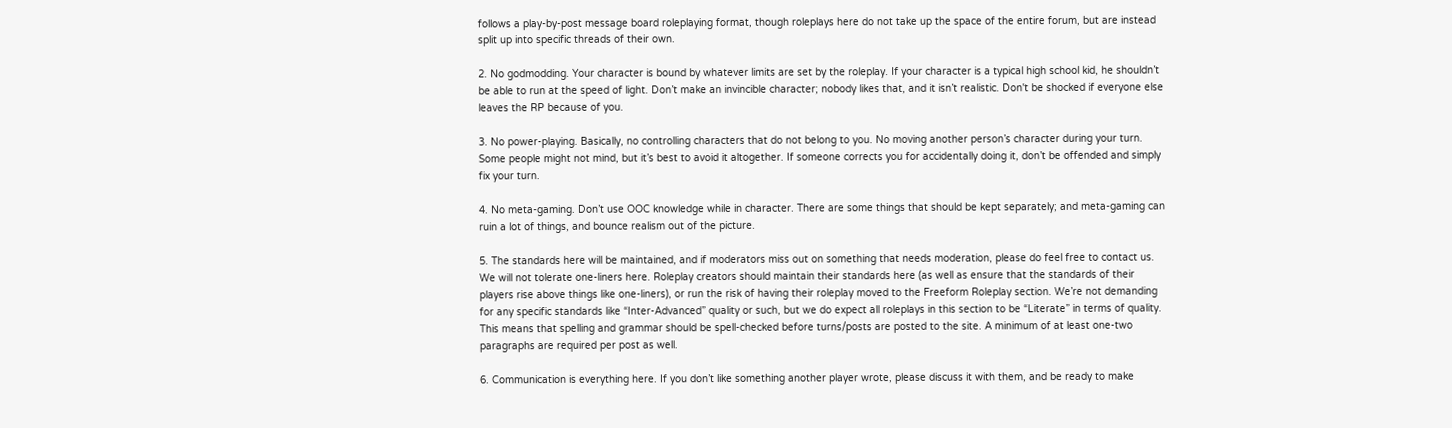follows a play-by-post message board roleplaying format, though roleplays here do not take up the space of the entire forum, but are instead split up into specific threads of their own.

2. No godmodding. Your character is bound by whatever limits are set by the roleplay. If your character is a typical high school kid, he shouldn’t be able to run at the speed of light. Don’t make an invincible character; nobody likes that, and it isn’t realistic. Don't be shocked if everyone else leaves the RP because of you.

3. No power-playing. Basically, no controlling characters that do not belong to you. No moving another person’s character during your turn. Some people might not mind, but it’s best to avoid it altogether. If someone corrects you for accidentally doing it, don’t be offended and simply fix your turn.

4. No meta-gaming. Don’t use OOC knowledge while in character. There are some things that should be kept separately; and meta-gaming can ruin a lot of things, and bounce realism out of the picture.

5. The standards here will be maintained, and if moderators miss out on something that needs moderation, please do feel free to contact us. We will not tolerate one-liners here. Roleplay creators should maintain their standards here (as well as ensure that the standards of their players rise above things like one-liners), or run the risk of having their roleplay moved to the Freeform Roleplay section. We’re not demanding for any specific standards like “Inter-Advanced” quality or such, but we do expect all roleplays in this section to be “Literate” in terms of quality. This means that spelling and grammar should be spell-checked before turns/posts are posted to the site. A minimum of at least one-two paragraphs are required per post as well.

6. Communication is everything here. If you don’t like something another player wrote, please discuss it with them, and be ready to make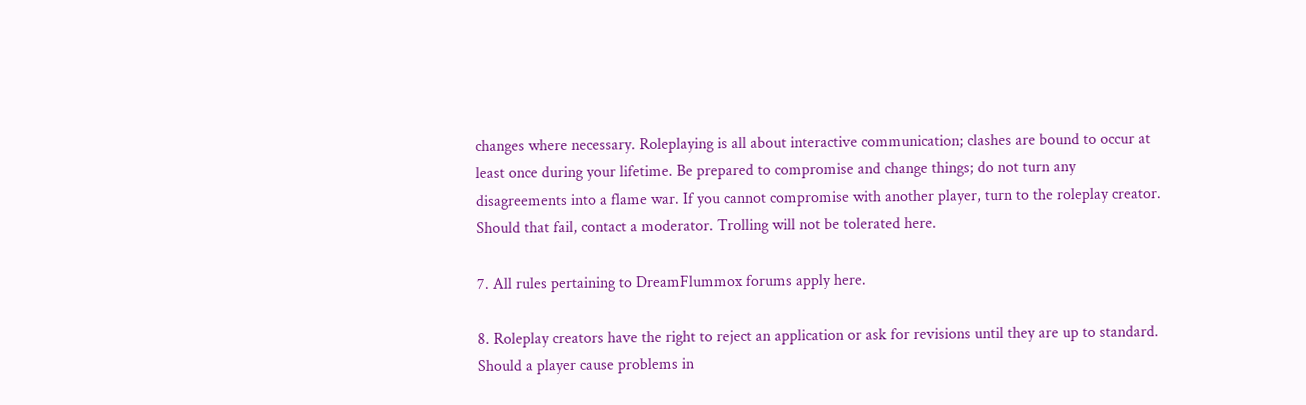changes where necessary. Roleplaying is all about interactive communication; clashes are bound to occur at least once during your lifetime. Be prepared to compromise and change things; do not turn any disagreements into a flame war. If you cannot compromise with another player, turn to the roleplay creator. Should that fail, contact a moderator. Trolling will not be tolerated here.

7. All rules pertaining to DreamFlummox forums apply here.

8. Roleplay creators have the right to reject an application or ask for revisions until they are up to standard. Should a player cause problems in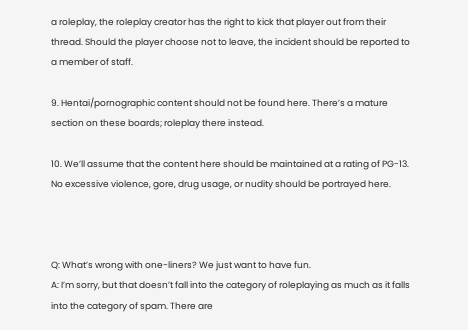a roleplay, the roleplay creator has the right to kick that player out from their thread. Should the player choose not to leave, the incident should be reported to a member of staff.

9. Hentai/pornographic content should not be found here. There’s a mature section on these boards; roleplay there instead.

10. We’ll assume that the content here should be maintained at a rating of PG-13. No excessive violence, gore, drug usage, or nudity should be portrayed here.



Q: What’s wrong with one-liners? We just want to have fun.
A: I’m sorry, but that doesn’t fall into the category of roleplaying as much as it falls into the category of spam. There are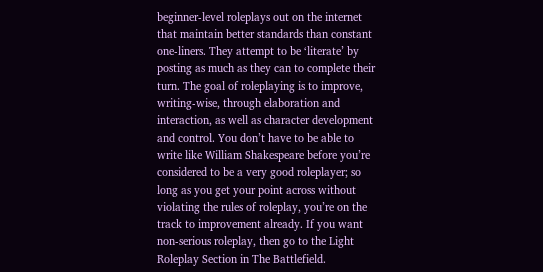beginner-level roleplays out on the internet that maintain better standards than constant one-liners. They attempt to be ‘literate’ by posting as much as they can to complete their turn. The goal of roleplaying is to improve, writing-wise, through elaboration and interaction, as well as character development and control. You don’t have to be able to write like William Shakespeare before you’re considered to be a very good roleplayer; so long as you get your point across without violating the rules of roleplay, you’re on the track to improvement already. If you want non-serious roleplay, then go to the Light Roleplay Section in The Battlefield.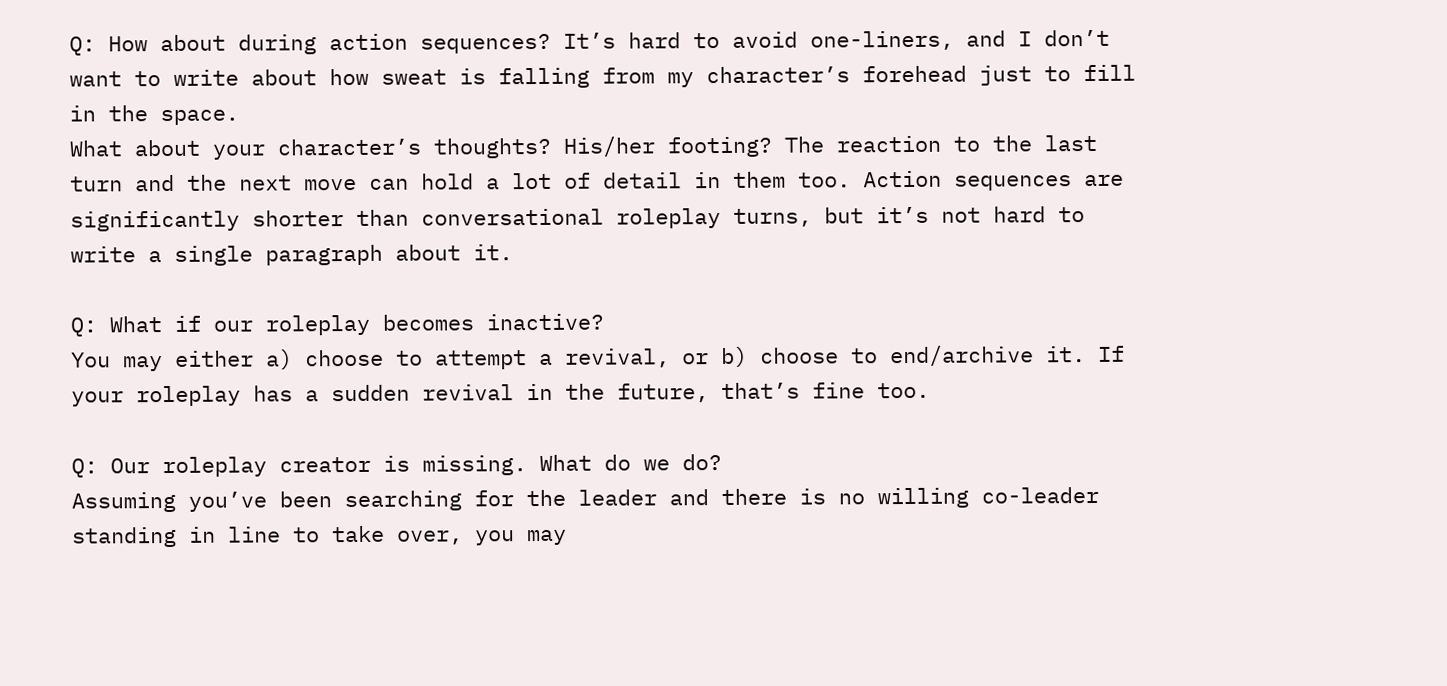Q: How about during action sequences? It’s hard to avoid one-liners, and I don’t want to write about how sweat is falling from my character’s forehead just to fill in the space.
What about your character’s thoughts? His/her footing? The reaction to the last turn and the next move can hold a lot of detail in them too. Action sequences are significantly shorter than conversational roleplay turns, but it’s not hard to write a single paragraph about it.

Q: What if our roleplay becomes inactive?
You may either a) choose to attempt a revival, or b) choose to end/archive it. If your roleplay has a sudden revival in the future, that’s fine too.

Q: Our roleplay creator is missing. What do we do?
Assuming you’ve been searching for the leader and there is no willing co-leader standing in line to take over, you may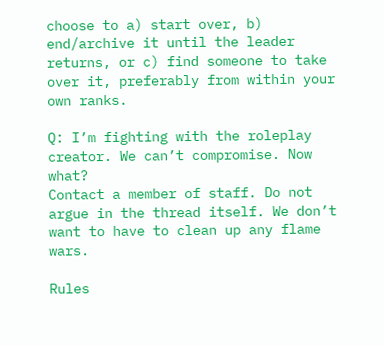choose to a) start over, b) end/archive it until the leader returns, or c) find someone to take over it, preferably from within your own ranks.

Q: I’m fighting with the roleplay creator. We can’t compromise. Now what?
Contact a member of staff. Do not argue in the thread itself. We don’t want to have to clean up any flame wars.

Rules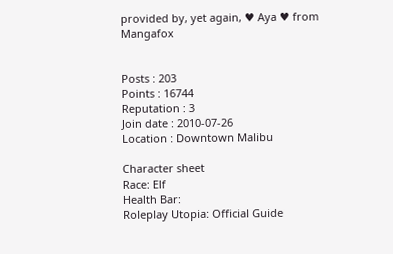provided by, yet again, ♥ Aya ♥ from Mangafox


Posts : 203
Points : 16744
Reputation : 3
Join date : 2010-07-26
Location : Downtown Malibu

Character sheet
Race: Elf
Health Bar:
Roleplay Utopia: Official Guide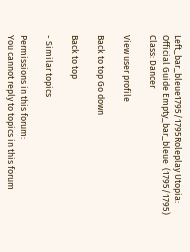Left_bar_bleue1795/1795Roleplay Utopia: Official Guide Empty_bar_bleue  (1795/1795)
Class: Dancer

View user profile

Back to top Go down

Back to top

- Similar topics

Permissions in this forum:
You cannot reply to topics in this forum